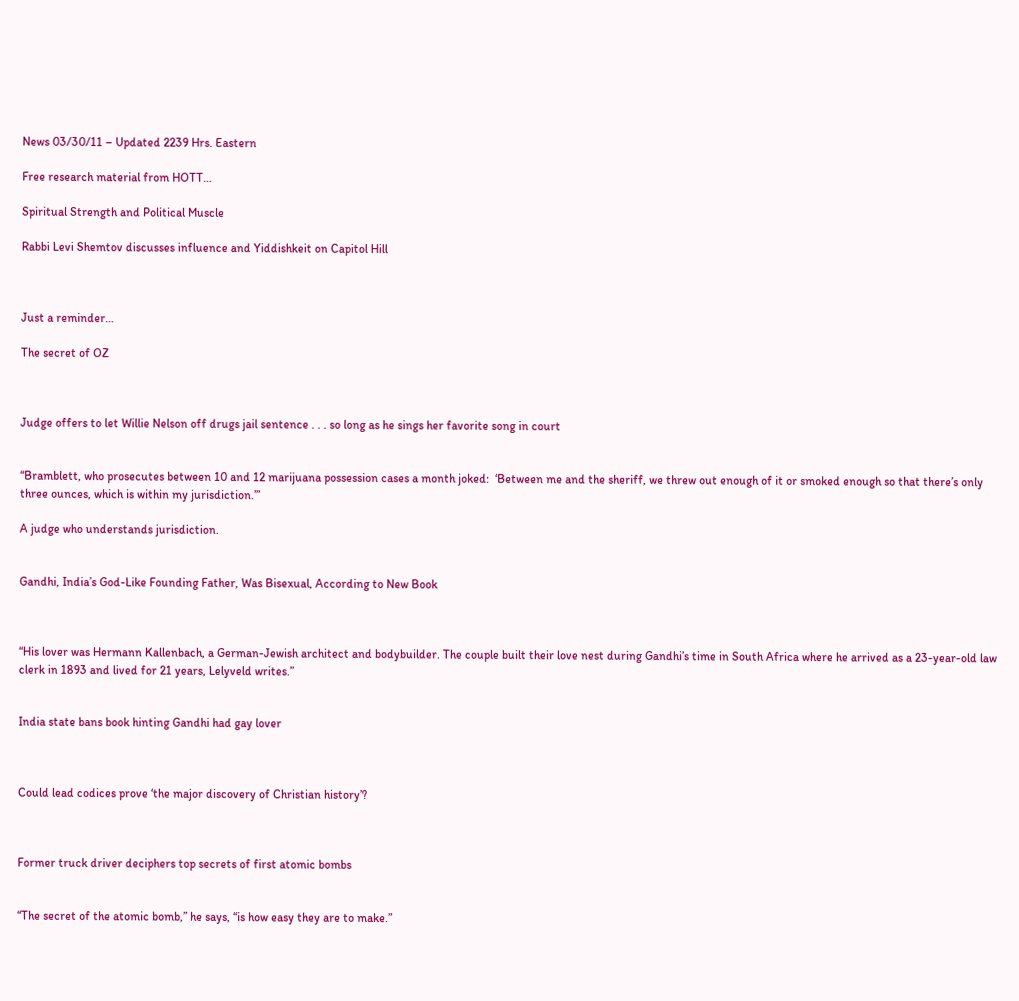News 03/30/11 – Updated 2239 Hrs. Eastern

Free research material from HOTT…

Spiritual Strength and Political Muscle

Rabbi Levi Shemtov discusses influence and Yiddishkeit on Capitol Hill



Just a reminder…

The secret of OZ



Judge offers to let Willie Nelson off drugs jail sentence . . . so long as he sings her favorite song in court


“Bramblett, who prosecutes between 10 and 12 marijuana possession cases a month joked:  ‘Between me and the sheriff, we threw out enough of it or smoked enough so that there’s only three ounces, which is within my jurisdiction.’”

A judge who understands jurisdiction.


Gandhi, India’s God-Like Founding Father, Was Bisexual, According to New Book



“His lover was Hermann Kallenbach, a German-Jewish architect and bodybuilder. The couple built their love nest during Gandhi’s time in South Africa where he arrived as a 23-year-old law clerk in 1893 and lived for 21 years, Lelyveld writes.”


India state bans book hinting Gandhi had gay lover



Could lead codices prove ‘the major discovery of Christian history’?



Former truck driver deciphers top secrets of first atomic bombs


“The secret of the atomic bomb,” he says, “is how easy they are to make.”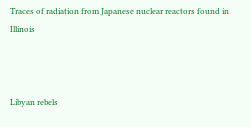Traces of radiation from Japanese nuclear reactors found in Illinois



Libyan rebels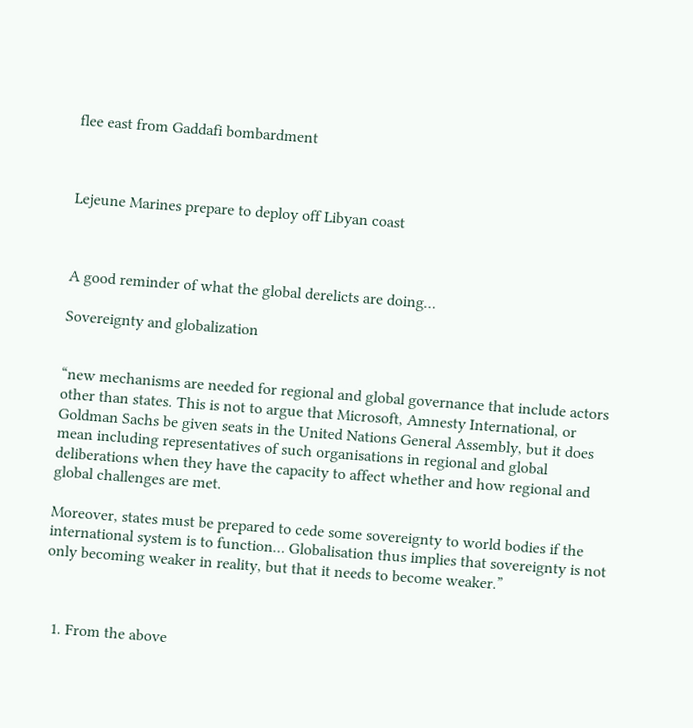flee east from Gaddafi bombardment



Lejeune Marines prepare to deploy off Libyan coast



A good reminder of what the global derelicts are doing…

Sovereignty and globalization


“new mechanisms are needed for regional and global governance that include actors other than states. This is not to argue that Microsoft, Amnesty International, or Goldman Sachs be given seats in the United Nations General Assembly, but it does mean including representatives of such organisations in regional and global deliberations when they have the capacity to affect whether and how regional and global challenges are met.

Moreover, states must be prepared to cede some sovereignty to world bodies if the international system is to function… Globalisation thus implies that sovereignty is not only becoming weaker in reality, but that it needs to become weaker.”



  1. From the above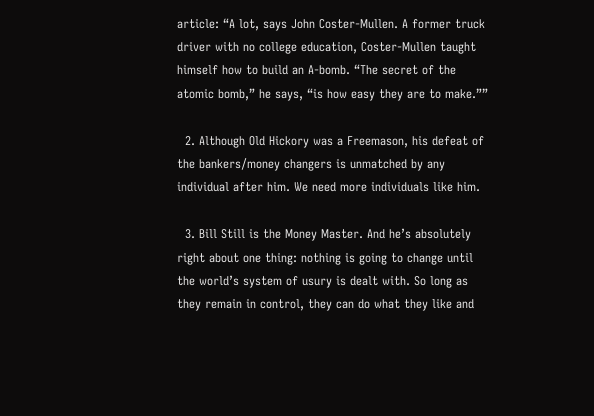article: “A lot, says John Coster-Mullen. A former truck driver with no college education, Coster-Mullen taught himself how to build an A-bomb. “The secret of the atomic bomb,” he says, “is how easy they are to make.””

  2. Although Old Hickory was a Freemason, his defeat of the bankers/money changers is unmatched by any individual after him. We need more individuals like him.

  3. Bill Still is the Money Master. And he’s absolutely right about one thing: nothing is going to change until the world’s system of usury is dealt with. So long as they remain in control, they can do what they like and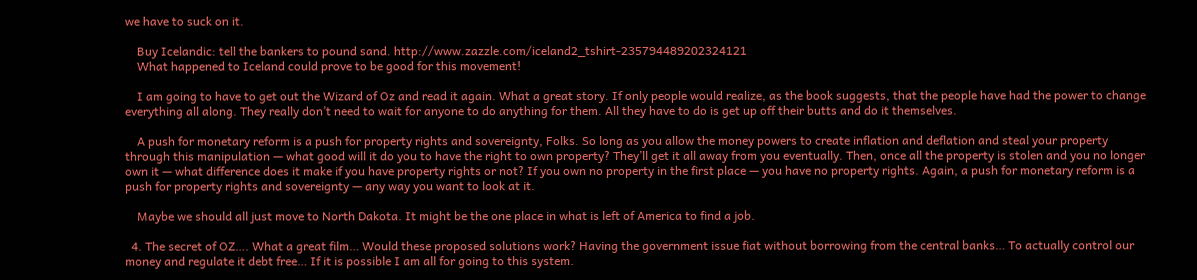we have to suck on it.

    Buy Icelandic: tell the bankers to pound sand. http://www.zazzle.com/iceland2_tshirt-235794489202324121
    What happened to Iceland could prove to be good for this movement!

    I am going to have to get out the Wizard of Oz and read it again. What a great story. If only people would realize, as the book suggests, that the people have had the power to change everything all along. They really don’t need to wait for anyone to do anything for them. All they have to do is get up off their butts and do it themselves.

    A push for monetary reform is a push for property rights and sovereignty, Folks. So long as you allow the money powers to create inflation and deflation and steal your property through this manipulation — what good will it do you to have the right to own property? They’ll get it all away from you eventually. Then, once all the property is stolen and you no longer own it — what difference does it make if you have property rights or not? If you own no property in the first place — you have no property rights. Again, a push for monetary reform is a push for property rights and sovereignty — any way you want to look at it.

    Maybe we should all just move to North Dakota. It might be the one place in what is left of America to find a job.

  4. The secret of OZ…. What a great film… Would these proposed solutions work? Having the government issue fiat without borrowing from the central banks… To actually control our money and regulate it debt free… If it is possible I am all for going to this system.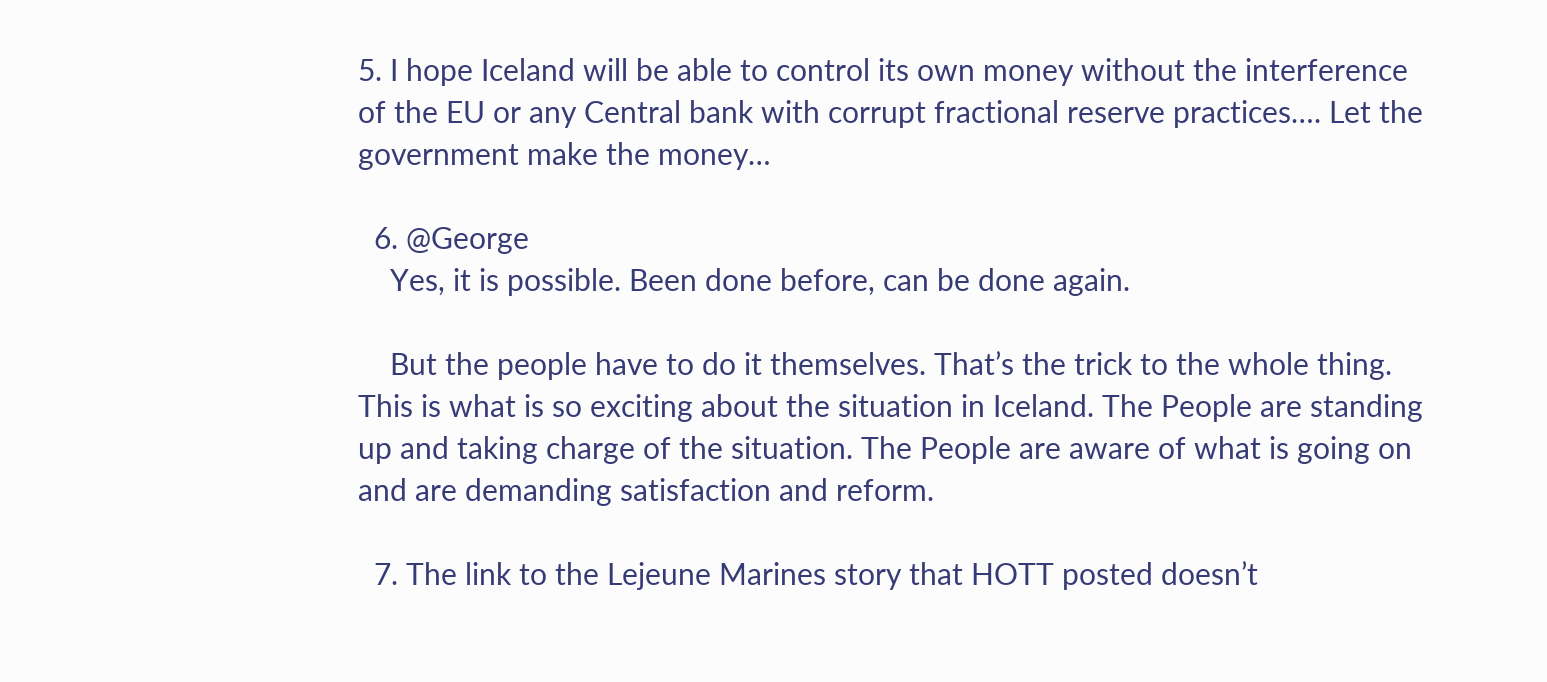5. I hope Iceland will be able to control its own money without the interference of the EU or any Central bank with corrupt fractional reserve practices…. Let the government make the money…

  6. @George
    Yes, it is possible. Been done before, can be done again.

    But the people have to do it themselves. That’s the trick to the whole thing. This is what is so exciting about the situation in Iceland. The People are standing up and taking charge of the situation. The People are aware of what is going on and are demanding satisfaction and reform.

  7. The link to the Lejeune Marines story that HOTT posted doesn’t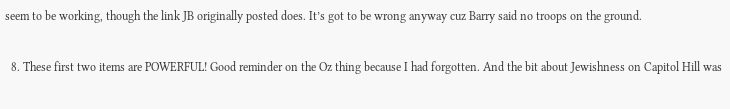seem to be working, though the link JB originally posted does. It’s got to be wrong anyway cuz Barry said no troops on the ground.

  8. These first two items are POWERFUL! Good reminder on the Oz thing because I had forgotten. And the bit about Jewishness on Capitol Hill was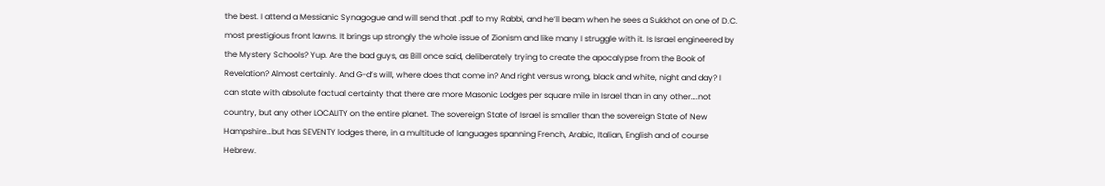the best. I attend a Messianic Synagogue and will send that .pdf to my Rabbi, and he’ll beam when he sees a Sukkhot on one of D.C. most prestigious front lawns. It brings up strongly the whole issue of Zionism and like many I struggle with it. Is Israel engineered by the Mystery Schools? Yup. Are the bad guys, as Bill once said, deliberately trying to create the apocalypse from the Book of Revelation? Almost certainly. And G-d’s will, where does that come in? And right versus wrong, black and white, night and day? I can state with absolute factual certainty that there are more Masonic Lodges per square mile in Israel than in any other….not country, but any other LOCALITY on the entire planet. The sovereign State of Israel is smaller than the sovereign State of New Hampshire…but has SEVENTY lodges there, in a multitude of languages spanning French, Arabic, Italian, English and of course Hebrew.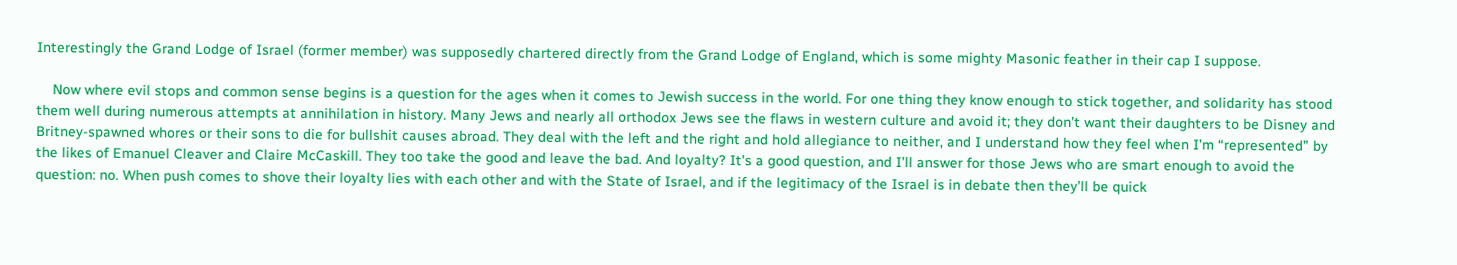Interestingly the Grand Lodge of Israel (former member) was supposedly chartered directly from the Grand Lodge of England, which is some mighty Masonic feather in their cap I suppose.

    Now where evil stops and common sense begins is a question for the ages when it comes to Jewish success in the world. For one thing they know enough to stick together, and solidarity has stood them well during numerous attempts at annihilation in history. Many Jews and nearly all orthodox Jews see the flaws in western culture and avoid it; they don’t want their daughters to be Disney and Britney-spawned whores or their sons to die for bullshit causes abroad. They deal with the left and the right and hold allegiance to neither, and I understand how they feel when I’m “represented” by the likes of Emanuel Cleaver and Claire McCaskill. They too take the good and leave the bad. And loyalty? It’s a good question, and I’ll answer for those Jews who are smart enough to avoid the question: no. When push comes to shove their loyalty lies with each other and with the State of Israel, and if the legitimacy of the Israel is in debate then they’ll be quick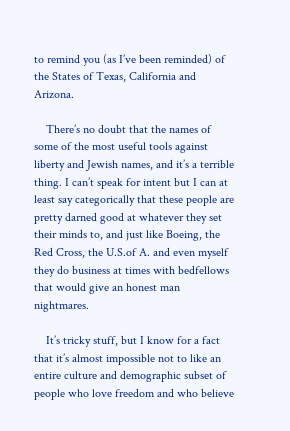to remind you (as I’ve been reminded) of the States of Texas, California and Arizona.

    There’s no doubt that the names of some of the most useful tools against liberty and Jewish names, and it’s a terrible thing. I can’t speak for intent but I can at least say categorically that these people are pretty darned good at whatever they set their minds to, and just like Boeing, the Red Cross, the U.S.of A. and even myself they do business at times with bedfellows that would give an honest man nightmares.

    It’s tricky stuff, but I know for a fact that it’s almost impossible not to like an entire culture and demographic subset of people who love freedom and who believe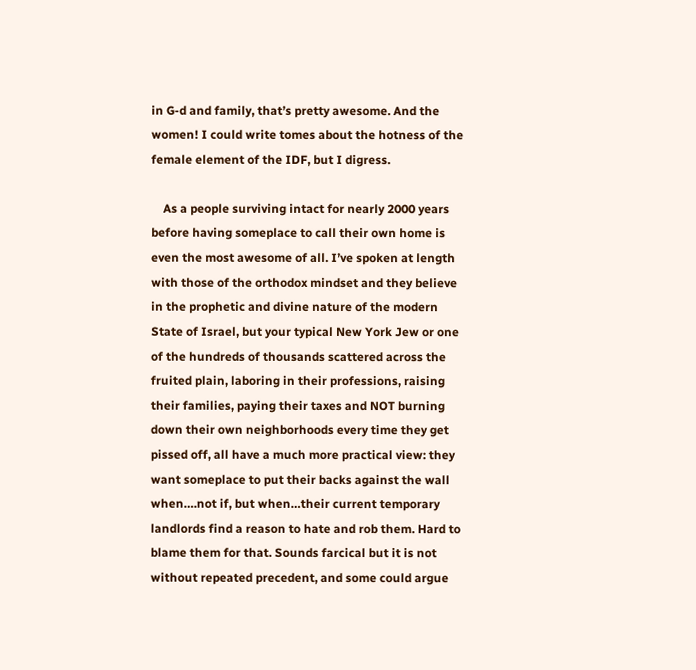in G-d and family, that’s pretty awesome. And the women! I could write tomes about the hotness of the female element of the IDF, but I digress.

    As a people surviving intact for nearly 2000 years before having someplace to call their own home is even the most awesome of all. I’ve spoken at length with those of the orthodox mindset and they believe in the prophetic and divine nature of the modern State of Israel, but your typical New York Jew or one of the hundreds of thousands scattered across the fruited plain, laboring in their professions, raising their families, paying their taxes and NOT burning down their own neighborhoods every time they get pissed off, all have a much more practical view: they want someplace to put their backs against the wall when….not if, but when…their current temporary landlords find a reason to hate and rob them. Hard to blame them for that. Sounds farcical but it is not without repeated precedent, and some could argue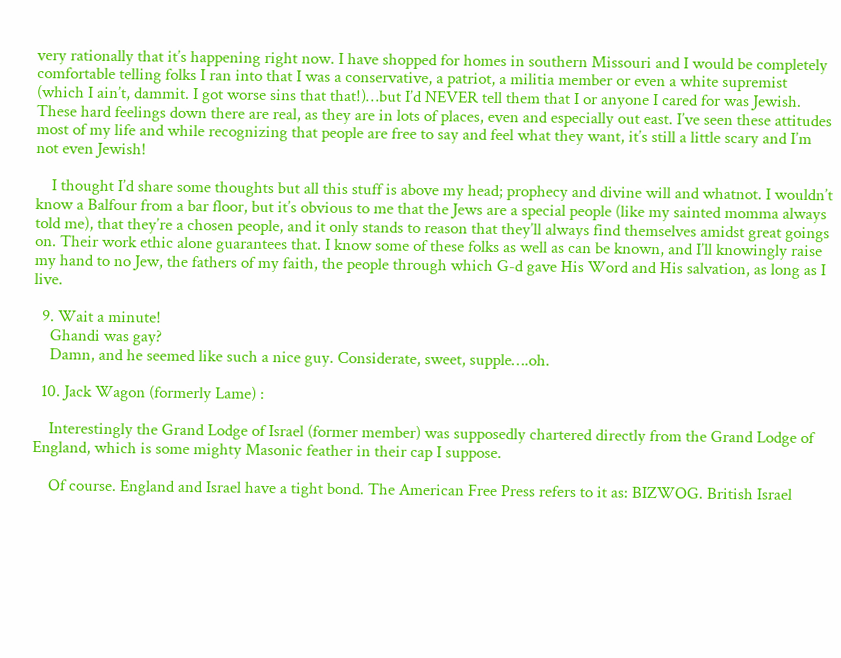very rationally that it’s happening right now. I have shopped for homes in southern Missouri and I would be completely comfortable telling folks I ran into that I was a conservative, a patriot, a militia member or even a white supremist (which I ain’t, dammit. I got worse sins that that!)…but I’d NEVER tell them that I or anyone I cared for was Jewish. These hard feelings down there are real, as they are in lots of places, even and especially out east. I’ve seen these attitudes most of my life and while recognizing that people are free to say and feel what they want, it’s still a little scary and I’m not even Jewish!

    I thought I’d share some thoughts but all this stuff is above my head; prophecy and divine will and whatnot. I wouldn’t know a Balfour from a bar floor, but it’s obvious to me that the Jews are a special people (like my sainted momma always told me), that they’re a chosen people, and it only stands to reason that they’ll always find themselves amidst great goings on. Their work ethic alone guarantees that. I know some of these folks as well as can be known, and I’ll knowingly raise my hand to no Jew, the fathers of my faith, the people through which G-d gave His Word and His salvation, as long as I live.

  9. Wait a minute!
    Ghandi was gay?
    Damn, and he seemed like such a nice guy. Considerate, sweet, supple….oh.

  10. Jack Wagon (formerly Lame) :

    Interestingly the Grand Lodge of Israel (former member) was supposedly chartered directly from the Grand Lodge of England, which is some mighty Masonic feather in their cap I suppose.

    Of course. England and Israel have a tight bond. The American Free Press refers to it as: BIZWOG. British Israel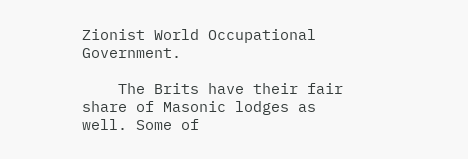Zionist World Occupational Government.

    The Brits have their fair share of Masonic lodges as well. Some of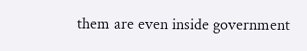them are even inside government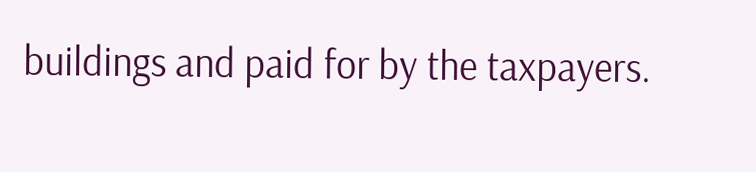buildings and paid for by the taxpayers.